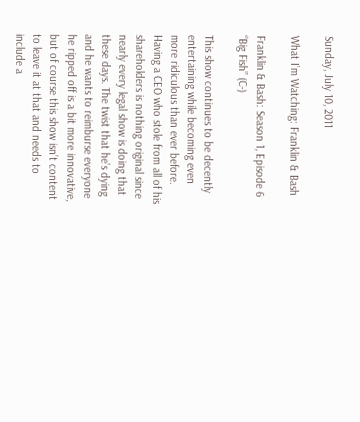Sunday, July 10, 2011

What I’m Watching: Franklin & Bash

Franklin & Bash: Season 1, Episode 6 “Big Fish” (C-)

This show continues to be decently entertaining while becoming even more ridiculous than ever before. Having a CEO who stole from all of his shareholders is nothing original since nearly every legal show is doing that these days. The twist that he’s dying and he wants to reimburse everyone he ripped off is a bit more innovative, but of course this show isn’t content to leave it at that and needs to include a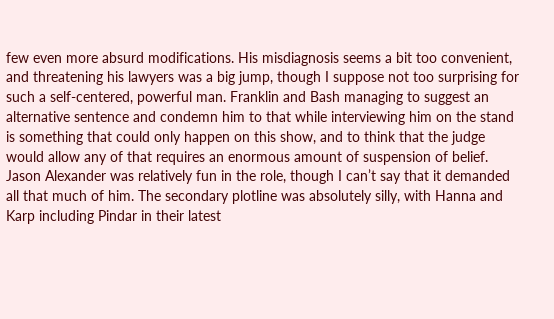few even more absurd modifications. His misdiagnosis seems a bit too convenient, and threatening his lawyers was a big jump, though I suppose not too surprising for such a self-centered, powerful man. Franklin and Bash managing to suggest an alternative sentence and condemn him to that while interviewing him on the stand is something that could only happen on this show, and to think that the judge would allow any of that requires an enormous amount of suspension of belief. Jason Alexander was relatively fun in the role, though I can’t say that it demanded all that much of him. The secondary plotline was absolutely silly, with Hanna and Karp including Pindar in their latest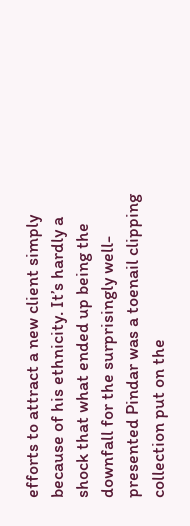efforts to attract a new client simply because of his ethnicity. It’s hardly a shock that what ended up being the downfall for the surprisingly well-presented Pindar was a toenail clipping collection put on the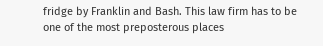fridge by Franklin and Bash. This law firm has to be one of the most preposterous places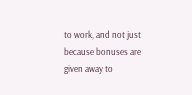to work, and not just because bonuses are given away to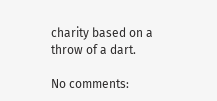charity based on a throw of a dart.

No comments: